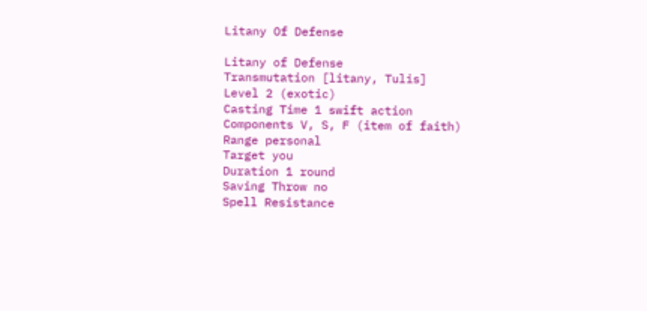Litany Of Defense

Litany of Defense
Transmutation [litany, Tulis]
Level 2 (exotic)
Casting Time 1 swift action
Components V, S, F (item of faith)
Range personal
Target you
Duration 1 round
Saving Throw no
Spell Resistance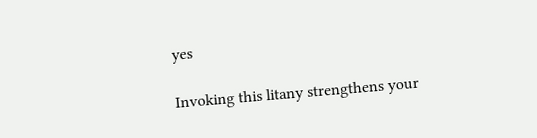yes

Invoking this litany strengthens your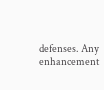defenses. Any enhancement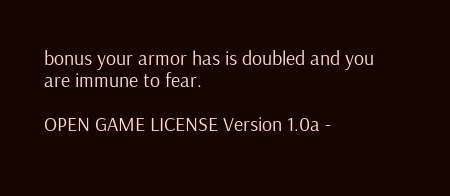bonus your armor has is doubled and you are immune to fear.

OPEN GAME LICENSE Version 1.0a -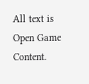All text is Open Game Content.